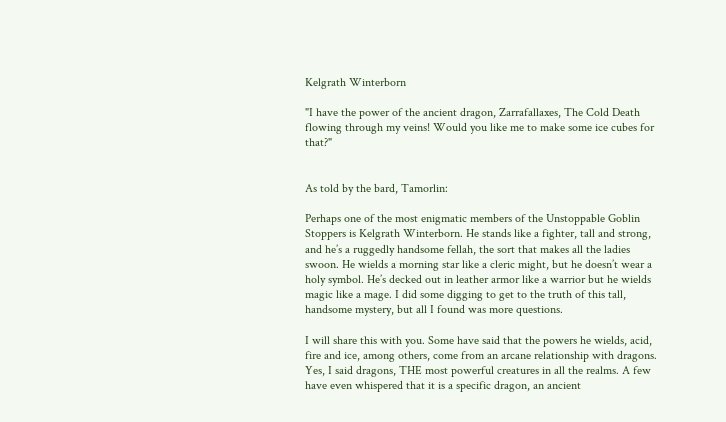Kelgrath Winterborn

"I have the power of the ancient dragon, Zarrafallaxes, The Cold Death flowing through my veins! Would you like me to make some ice cubes for that?"


As told by the bard, Tamorlin:

Perhaps one of the most enigmatic members of the Unstoppable Goblin Stoppers is Kelgrath Winterborn. He stands like a fighter, tall and strong, and he’s a ruggedly handsome fellah, the sort that makes all the ladies swoon. He wields a morning star like a cleric might, but he doesn’t wear a holy symbol. He’s decked out in leather armor like a warrior but he wields magic like a mage. I did some digging to get to the truth of this tall, handsome mystery, but all I found was more questions.

I will share this with you. Some have said that the powers he wields, acid, fire and ice, among others, come from an arcane relationship with dragons. Yes, I said dragons, THE most powerful creatures in all the realms. A few have even whispered that it is a specific dragon, an ancient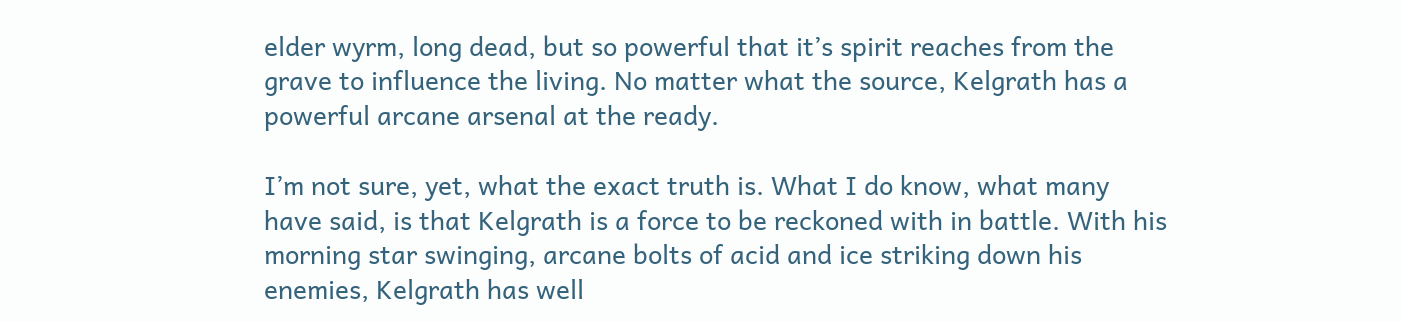elder wyrm, long dead, but so powerful that it’s spirit reaches from the grave to influence the living. No matter what the source, Kelgrath has a powerful arcane arsenal at the ready.

I’m not sure, yet, what the exact truth is. What I do know, what many have said, is that Kelgrath is a force to be reckoned with in battle. With his morning star swinging, arcane bolts of acid and ice striking down his enemies, Kelgrath has well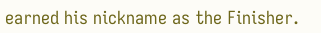earned his nickname as the Finisher.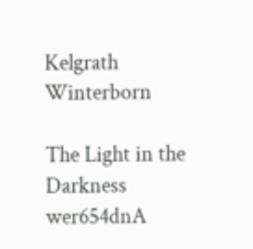Kelgrath Winterborn

The Light in the Darkness wer654dnA